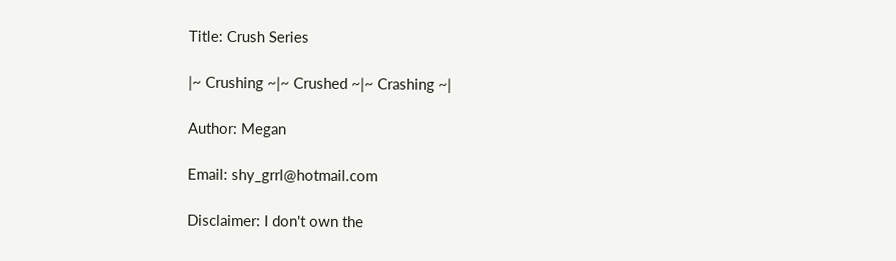Title: Crush Series

|~ Crushing ~|~ Crushed ~|~ Crashing ~|

Author: Megan

Email: shy_grrl@hotmail.com

Disclaimer: I don't own the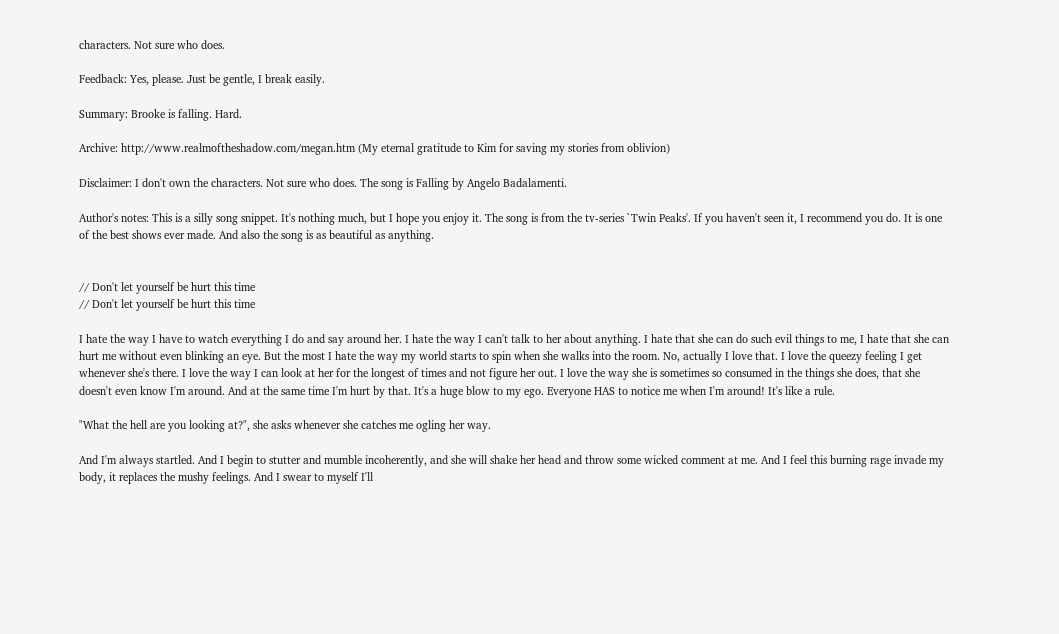characters. Not sure who does.

Feedback: Yes, please. Just be gentle, I break easily.

Summary: Brooke is falling. Hard.

Archive: http://www.realmoftheshadow.com/megan.htm (My eternal gratitude to Kim for saving my stories from oblivion)

Disclaimer: I don't own the characters. Not sure who does. The song is Falling by Angelo Badalamenti.

Author's notes: This is a silly song snippet. It's nothing much, but I hope you enjoy it. The song is from the tv-series `Twin Peaks'. If you haven't seen it, I recommend you do. It is one of the best shows ever made. And also the song is as beautiful as anything.


// Don't let yourself be hurt this time
// Don't let yourself be hurt this time

I hate the way I have to watch everything I do and say around her. I hate the way I can't talk to her about anything. I hate that she can do such evil things to me, I hate that she can hurt me without even blinking an eye. But the most I hate the way my world starts to spin when she walks into the room. No, actually I love that. I love the queezy feeling I get whenever she's there. I love the way I can look at her for the longest of times and not figure her out. I love the way she is sometimes so consumed in the things she does, that she doesn't even know I'm around. And at the same time I'm hurt by that. It's a huge blow to my ego. Everyone HAS to notice me when I'm around! It's like a rule.

"What the hell are you looking at?", she asks whenever she catches me ogling her way.

And I'm always startled. And I begin to stutter and mumble incoherently, and she will shake her head and throw some wicked comment at me. And I feel this burning rage invade my body, it replaces the mushy feelings. And I swear to myself I'll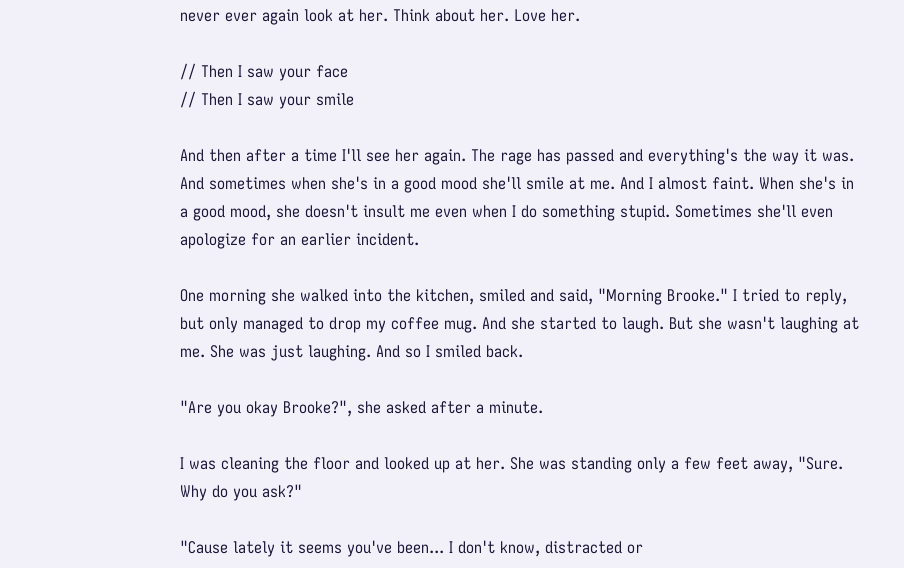never ever again look at her. Think about her. Love her.

// Then I saw your face
// Then I saw your smile

And then after a time I'll see her again. The rage has passed and everything's the way it was. And sometimes when she's in a good mood she'll smile at me. And I almost faint. When she's in a good mood, she doesn't insult me even when I do something stupid. Sometimes she'll even apologize for an earlier incident.

One morning she walked into the kitchen, smiled and said, "Morning Brooke." I tried to reply, but only managed to drop my coffee mug. And she started to laugh. But she wasn't laughing at me. She was just laughing. And so I smiled back.

"Are you okay Brooke?", she asked after a minute.

I was cleaning the floor and looked up at her. She was standing only a few feet away, "Sure. Why do you ask?"

"Cause lately it seems you've been... I don't know, distracted or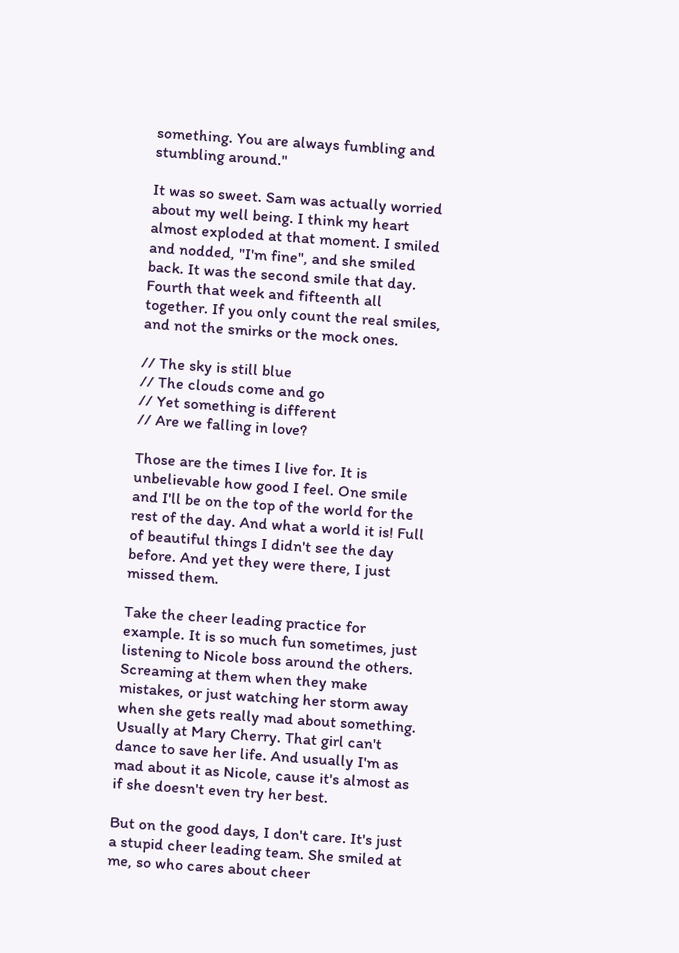something. You are always fumbling and stumbling around."

It was so sweet. Sam was actually worried about my well being. I think my heart almost exploded at that moment. I smiled and nodded, "I'm fine", and she smiled back. It was the second smile that day. Fourth that week and fifteenth all together. If you only count the real smiles, and not the smirks or the mock ones.

// The sky is still blue
// The clouds come and go
// Yet something is different
// Are we falling in love?

Those are the times I live for. It is unbelievable how good I feel. One smile and I'll be on the top of the world for the rest of the day. And what a world it is! Full of beautiful things I didn't see the day before. And yet they were there, I just missed them.

Take the cheer leading practice for example. It is so much fun sometimes, just listening to Nicole boss around the others. Screaming at them when they make mistakes, or just watching her storm away when she gets really mad about something. Usually at Mary Cherry. That girl can't dance to save her life. And usually I'm as mad about it as Nicole, cause it's almost as if she doesn't even try her best.

But on the good days, I don't care. It's just a stupid cheer leading team. She smiled at me, so who cares about cheer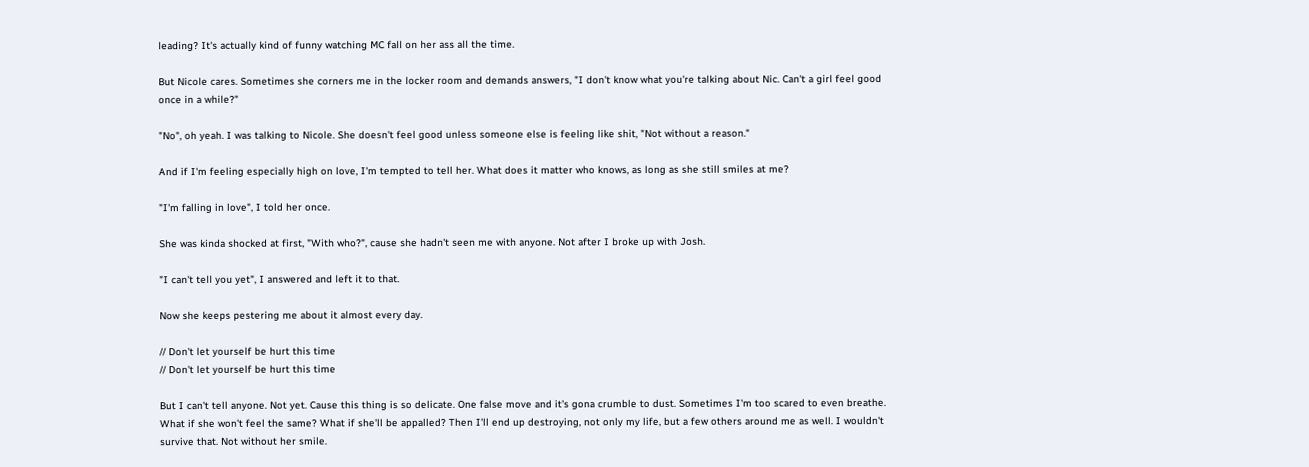leading? It's actually kind of funny watching MC fall on her ass all the time.

But Nicole cares. Sometimes she corners me in the locker room and demands answers, "I don't know what you're talking about Nic. Can't a girl feel good once in a while?"

"No", oh yeah. I was talking to Nicole. She doesn't feel good unless someone else is feeling like shit, "Not without a reason."

And if I'm feeling especially high on love, I'm tempted to tell her. What does it matter who knows, as long as she still smiles at me?

"I'm falling in love", I told her once.

She was kinda shocked at first, "With who?", cause she hadn't seen me with anyone. Not after I broke up with Josh.

"I can't tell you yet", I answered and left it to that.

Now she keeps pestering me about it almost every day.

// Don't let yourself be hurt this time
// Don't let yourself be hurt this time

But I can't tell anyone. Not yet. Cause this thing is so delicate. One false move and it's gona crumble to dust. Sometimes I'm too scared to even breathe. What if she won't feel the same? What if she'll be appalled? Then I'll end up destroying, not only my life, but a few others around me as well. I wouldn't survive that. Not without her smile.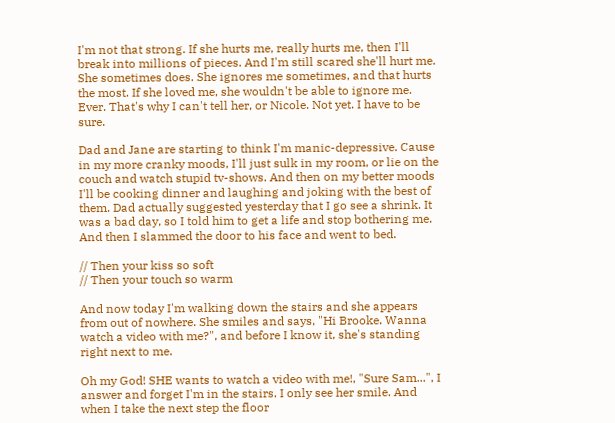I'm not that strong. If she hurts me, really hurts me, then I'll break into millions of pieces. And I'm still scared she'll hurt me. She sometimes does. She ignores me sometimes, and that hurts the most. If she loved me, she wouldn't be able to ignore me. Ever. That's why I can't tell her, or Nicole. Not yet. I have to be sure.

Dad and Jane are starting to think I'm manic-depressive. Cause in my more cranky moods, I'll just sulk in my room, or lie on the couch and watch stupid tv-shows. And then on my better moods I'll be cooking dinner and laughing and joking with the best of them. Dad actually suggested yesterday that I go see a shrink. It was a bad day, so I told him to get a life and stop bothering me. And then I slammed the door to his face and went to bed.

// Then your kiss so soft
// Then your touch so warm

And now today I'm walking down the stairs and she appears from out of nowhere. She smiles and says, "Hi Brooke. Wanna watch a video with me?", and before I know it, she's standing right next to me.

Oh my God! SHE wants to watch a video with me!, "Sure Sam...", I answer and forget I'm in the stairs. I only see her smile. And when I take the next step the floor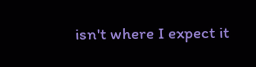isn't where I expect it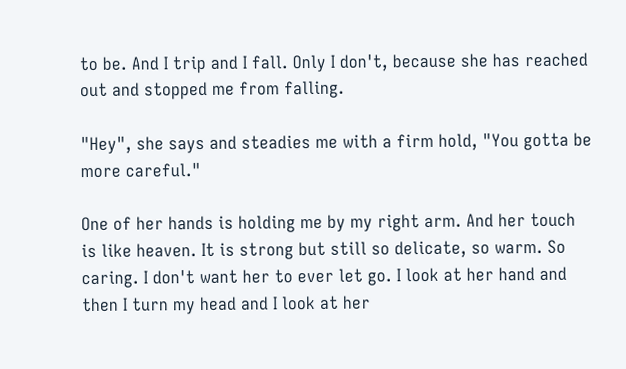to be. And I trip and I fall. Only I don't, because she has reached out and stopped me from falling.

"Hey", she says and steadies me with a firm hold, "You gotta be more careful."

One of her hands is holding me by my right arm. And her touch is like heaven. It is strong but still so delicate, so warm. So caring. I don't want her to ever let go. I look at her hand and then I turn my head and I look at her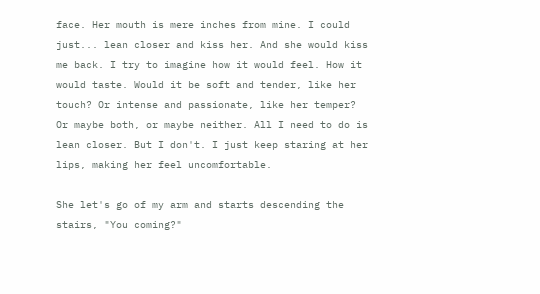face. Her mouth is mere inches from mine. I could just... lean closer and kiss her. And she would kiss me back. I try to imagine how it would feel. How it would taste. Would it be soft and tender, like her touch? Or intense and passionate, like her temper? Or maybe both, or maybe neither. All I need to do is lean closer. But I don't. I just keep staring at her lips, making her feel uncomfortable.

She let's go of my arm and starts descending the stairs, "You coming?"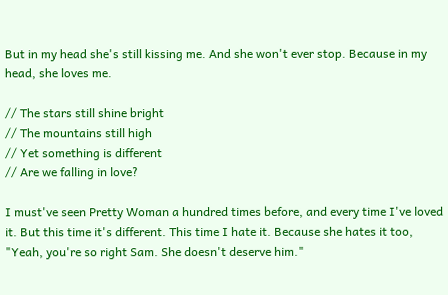But in my head she's still kissing me. And she won't ever stop. Because in my head, she loves me.

// The stars still shine bright
// The mountains still high
// Yet something is different
// Are we falling in love?

I must've seen Pretty Woman a hundred times before, and every time I've loved it. But this time it's different. This time I hate it. Because she hates it too, "Yeah, you're so right Sam. She doesn't deserve him."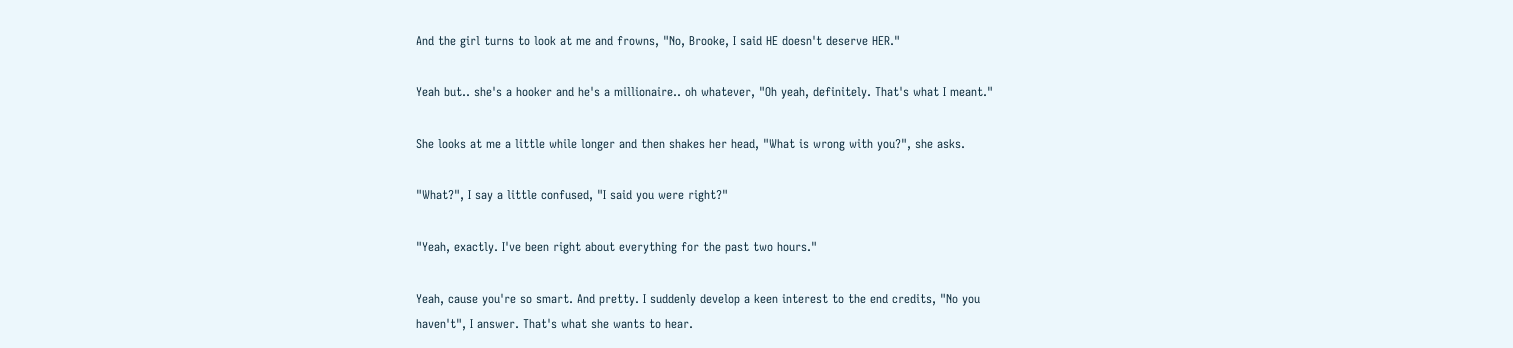And the girl turns to look at me and frowns, "No, Brooke, I said HE doesn't deserve HER."

Yeah but.. she's a hooker and he's a millionaire.. oh whatever, "Oh yeah, definitely. That's what I meant."

She looks at me a little while longer and then shakes her head, "What is wrong with you?", she asks.

"What?", I say a little confused, "I said you were right?"

"Yeah, exactly. I've been right about everything for the past two hours."

Yeah, cause you're so smart. And pretty. I suddenly develop a keen interest to the end credits, "No you haven't", I answer. That's what she wants to hear.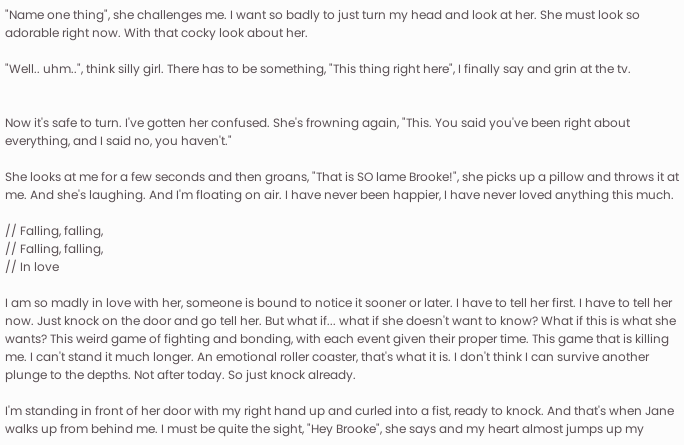"Name one thing", she challenges me. I want so badly to just turn my head and look at her. She must look so adorable right now. With that cocky look about her.

"Well.. uhm..", think silly girl. There has to be something, "This thing right here", I finally say and grin at the tv.


Now it's safe to turn. I've gotten her confused. She's frowning again, "This. You said you've been right about everything, and I said no, you haven't."

She looks at me for a few seconds and then groans, "That is SO lame Brooke!", she picks up a pillow and throws it at me. And she's laughing. And I'm floating on air. I have never been happier, I have never loved anything this much.

// Falling, falling,
// Falling, falling,
// In love

I am so madly in love with her, someone is bound to notice it sooner or later. I have to tell her first. I have to tell her now. Just knock on the door and go tell her. But what if... what if she doesn't want to know? What if this is what she wants? This weird game of fighting and bonding, with each event given their proper time. This game that is killing me. I can't stand it much longer. An emotional roller coaster, that's what it is. I don't think I can survive another plunge to the depths. Not after today. So just knock already.

I'm standing in front of her door with my right hand up and curled into a fist, ready to knock. And that's when Jane walks up from behind me. I must be quite the sight, "Hey Brooke", she says and my heart almost jumps up my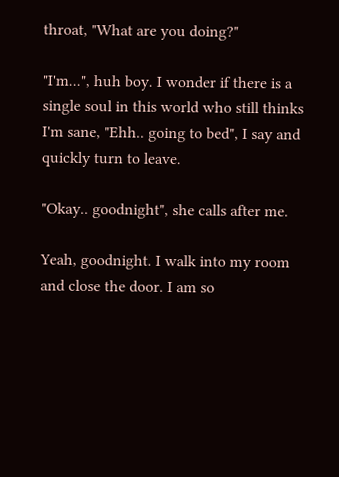throat, "What are you doing?"

"I'm...", huh boy. I wonder if there is a single soul in this world who still thinks I'm sane, "Ehh.. going to bed", I say and quickly turn to leave.

"Okay.. goodnight", she calls after me.

Yeah, goodnight. I walk into my room and close the door. I am so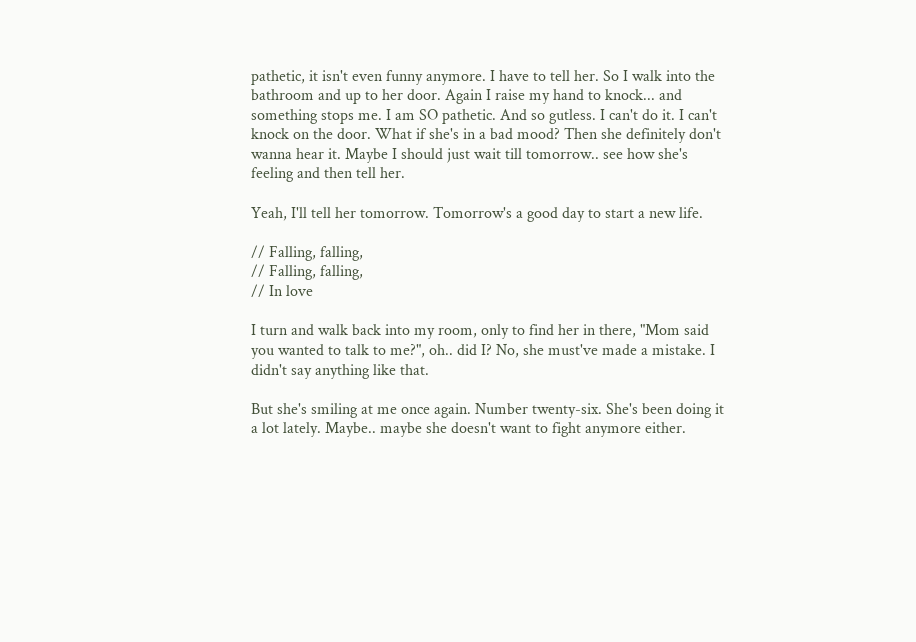pathetic, it isn't even funny anymore. I have to tell her. So I walk into the bathroom and up to her door. Again I raise my hand to knock... and something stops me. I am SO pathetic. And so gutless. I can't do it. I can't knock on the door. What if she's in a bad mood? Then she definitely don't wanna hear it. Maybe I should just wait till tomorrow.. see how she's feeling and then tell her.

Yeah, I'll tell her tomorrow. Tomorrow's a good day to start a new life.

// Falling, falling,
// Falling, falling,
// In love

I turn and walk back into my room, only to find her in there, "Mom said you wanted to talk to me?", oh.. did I? No, she must've made a mistake. I didn't say anything like that.

But she's smiling at me once again. Number twenty-six. She's been doing it a lot lately. Maybe.. maybe she doesn't want to fight anymore either.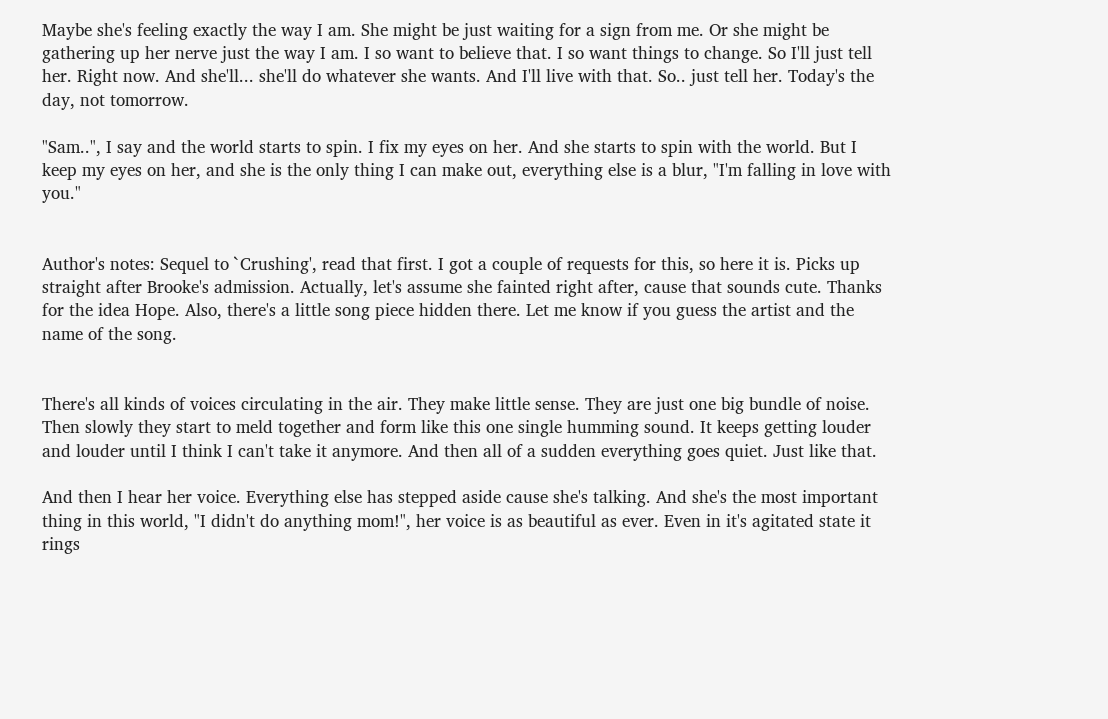Maybe she's feeling exactly the way I am. She might be just waiting for a sign from me. Or she might be gathering up her nerve just the way I am. I so want to believe that. I so want things to change. So I'll just tell her. Right now. And she'll... she'll do whatever she wants. And I'll live with that. So.. just tell her. Today's the day, not tomorrow.

"Sam..", I say and the world starts to spin. I fix my eyes on her. And she starts to spin with the world. But I keep my eyes on her, and she is the only thing I can make out, everything else is a blur, "I'm falling in love with you."


Author's notes: Sequel to `Crushing', read that first. I got a couple of requests for this, so here it is. Picks up straight after Brooke's admission. Actually, let's assume she fainted right after, cause that sounds cute. Thanks for the idea Hope. Also, there's a little song piece hidden there. Let me know if you guess the artist and the name of the song.


There's all kinds of voices circulating in the air. They make little sense. They are just one big bundle of noise. Then slowly they start to meld together and form like this one single humming sound. It keeps getting louder and louder until I think I can't take it anymore. And then all of a sudden everything goes quiet. Just like that.

And then I hear her voice. Everything else has stepped aside cause she's talking. And she's the most important thing in this world, "I didn't do anything mom!", her voice is as beautiful as ever. Even in it's agitated state it rings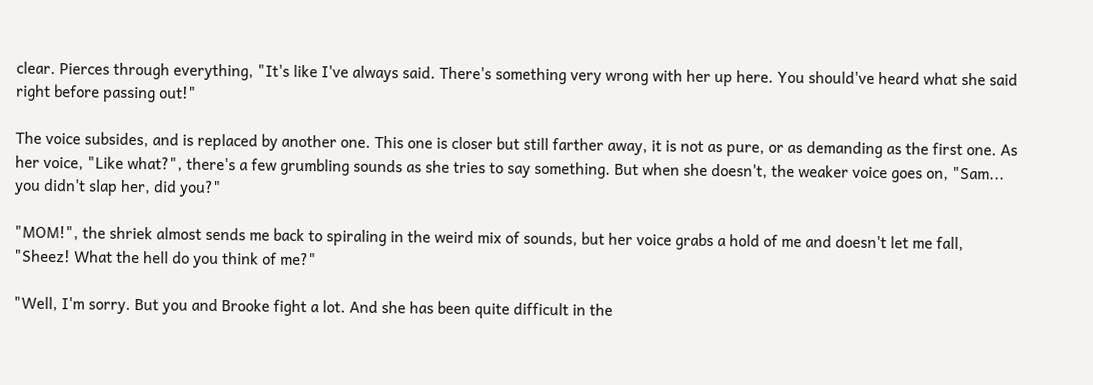clear. Pierces through everything, "It's like I've always said. There's something very wrong with her up here. You should've heard what she said right before passing out!"

The voice subsides, and is replaced by another one. This one is closer but still farther away, it is not as pure, or as demanding as the first one. As her voice, "Like what?", there's a few grumbling sounds as she tries to say something. But when she doesn't, the weaker voice goes on, "Sam... you didn't slap her, did you?"

"MOM!", the shriek almost sends me back to spiraling in the weird mix of sounds, but her voice grabs a hold of me and doesn't let me fall, "Sheez! What the hell do you think of me?"

"Well, I'm sorry. But you and Brooke fight a lot. And she has been quite difficult in the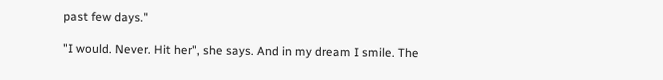past few days."

"I would. Never. Hit her", she says. And in my dream I smile. The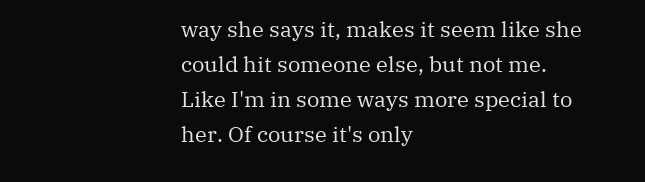way she says it, makes it seem like she could hit someone else, but not me. Like I'm in some ways more special to her. Of course it's only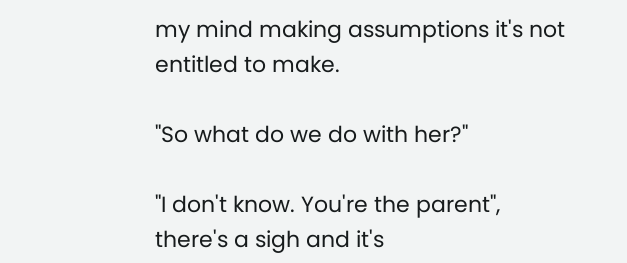my mind making assumptions it's not entitled to make.

"So what do we do with her?"

"I don't know. You're the parent", there's a sigh and it's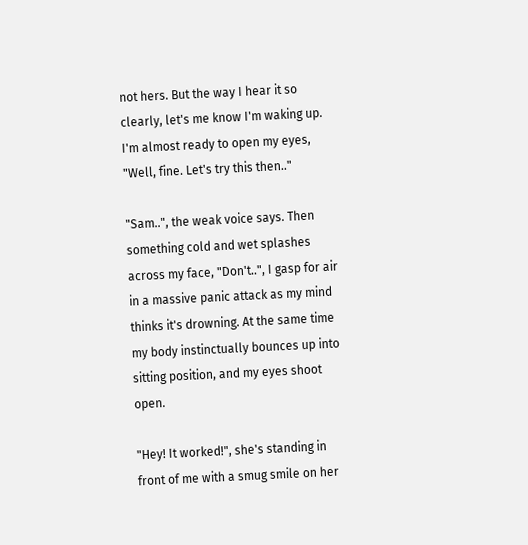not hers. But the way I hear it so clearly, let's me know I'm waking up. I'm almost ready to open my eyes, "Well, fine. Let's try this then.."

"Sam..", the weak voice says. Then something cold and wet splashes across my face, "Don't..", I gasp for air in a massive panic attack as my mind thinks it's drowning. At the same time my body instinctually bounces up into sitting position, and my eyes shoot open.

"Hey! It worked!", she's standing in front of me with a smug smile on her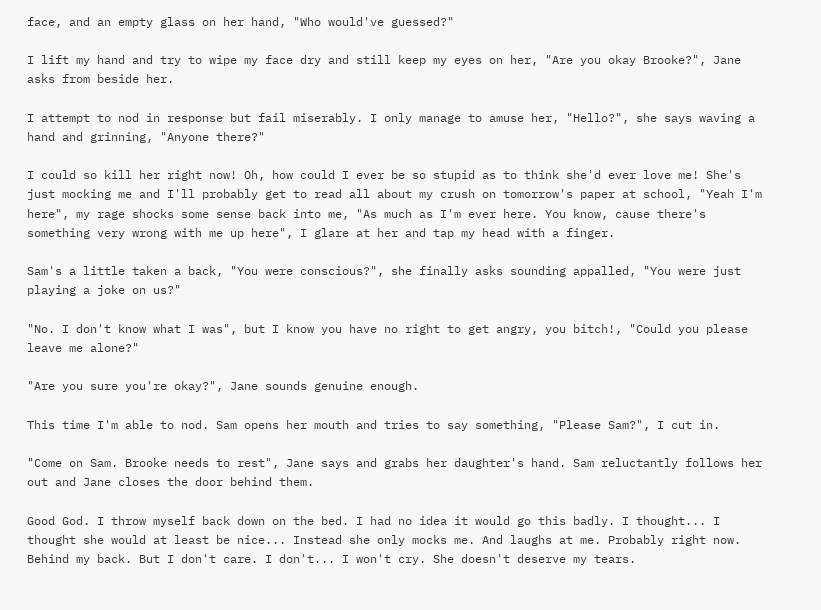face, and an empty glass on her hand, "Who would've guessed?"

I lift my hand and try to wipe my face dry and still keep my eyes on her, "Are you okay Brooke?", Jane asks from beside her.

I attempt to nod in response but fail miserably. I only manage to amuse her, "Hello?", she says waving a hand and grinning, "Anyone there?"

I could so kill her right now! Oh, how could I ever be so stupid as to think she'd ever love me! She's just mocking me and I'll probably get to read all about my crush on tomorrow's paper at school, "Yeah I'm here", my rage shocks some sense back into me, "As much as I'm ever here. You know, cause there's something very wrong with me up here", I glare at her and tap my head with a finger.

Sam's a little taken a back, "You were conscious?", she finally asks sounding appalled, "You were just playing a joke on us?"

"No. I don't know what I was", but I know you have no right to get angry, you bitch!, "Could you please leave me alone?"

"Are you sure you're okay?", Jane sounds genuine enough.

This time I'm able to nod. Sam opens her mouth and tries to say something, "Please Sam?", I cut in.

"Come on Sam. Brooke needs to rest", Jane says and grabs her daughter's hand. Sam reluctantly follows her out and Jane closes the door behind them.

Good God. I throw myself back down on the bed. I had no idea it would go this badly. I thought... I thought she would at least be nice... Instead she only mocks me. And laughs at me. Probably right now. Behind my back. But I don't care. I don't... I won't cry. She doesn't deserve my tears.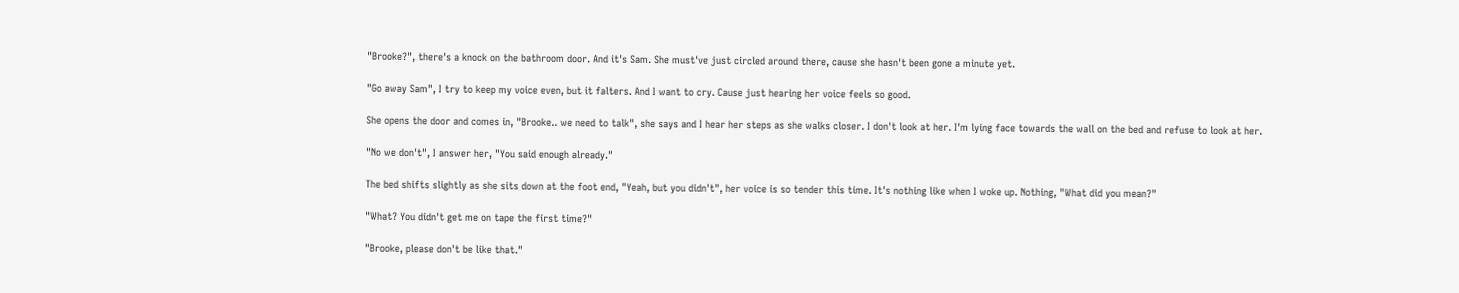"Brooke?", there's a knock on the bathroom door. And it's Sam. She must've just circled around there, cause she hasn't been gone a minute yet.

"Go away Sam", I try to keep my voice even, but it falters. And I want to cry. Cause just hearing her voice feels so good.

She opens the door and comes in, "Brooke.. we need to talk", she says and I hear her steps as she walks closer. I don't look at her. I'm lying face towards the wall on the bed and refuse to look at her.

"No we don't", I answer her, "You said enough already."

The bed shifts slightly as she sits down at the foot end, "Yeah, but you didn't", her voice is so tender this time. It's nothing like when I woke up. Nothing, "What did you mean?"

"What? You didn't get me on tape the first time?"

"Brooke, please don't be like that."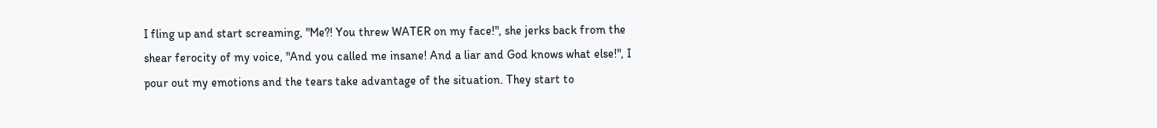I fling up and start screaming, "Me?! You threw WATER on my face!", she jerks back from the shear ferocity of my voice, "And you called me insane! And a liar and God knows what else!", I pour out my emotions and the tears take advantage of the situation. They start to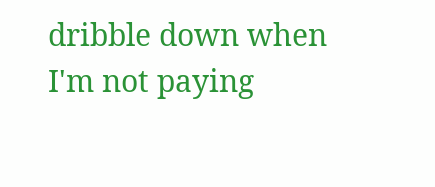dribble down when I'm not paying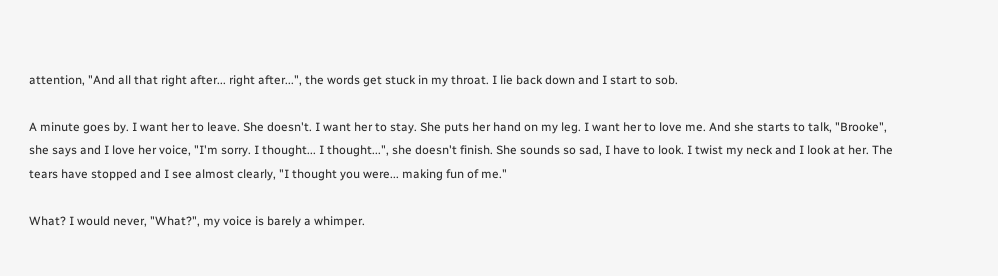attention, "And all that right after... right after...", the words get stuck in my throat. I lie back down and I start to sob.

A minute goes by. I want her to leave. She doesn't. I want her to stay. She puts her hand on my leg. I want her to love me. And she starts to talk, "Brooke", she says and I love her voice, "I'm sorry. I thought... I thought...", she doesn't finish. She sounds so sad, I have to look. I twist my neck and I look at her. The tears have stopped and I see almost clearly, "I thought you were... making fun of me."

What? I would never, "What?", my voice is barely a whimper.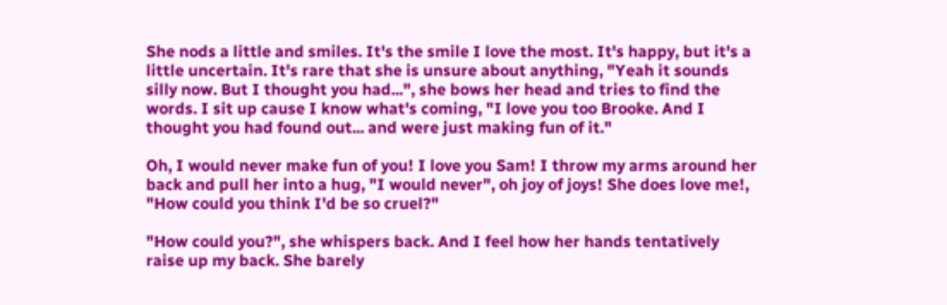She nods a little and smiles. It's the smile I love the most. It's happy, but it's a little uncertain. It's rare that she is unsure about anything, "Yeah it sounds silly now. But I thought you had...", she bows her head and tries to find the words. I sit up cause I know what's coming, "I love you too Brooke. And I thought you had found out... and were just making fun of it."

Oh, I would never make fun of you! I love you Sam! I throw my arms around her back and pull her into a hug, "I would never", oh joy of joys! She does love me!, "How could you think I'd be so cruel?"

"How could you?", she whispers back. And I feel how her hands tentatively raise up my back. She barely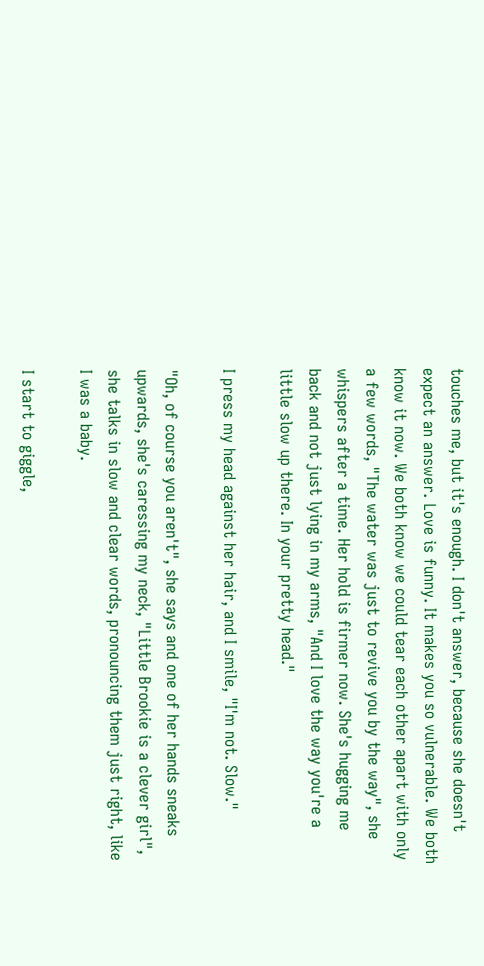touches me, but it's enough. I don't answer, because she doesn't expect an answer. Love is funny. It makes you so vulnerable. We both know it now. We both know we could tear each other apart with only a few words, "The water was just to revive you by the way", she whispers after a time. Her hold is firmer now. She's hugging me back and not just lying in my arms, "And I love the way you're a little slow up there. In your pretty head."

I press my head against her hair, and I smile, "I'm not. Slow."

"Oh, of course you aren't", she says and one of her hands sneaks upwards, she's caressing my neck, "Little Brookie is a clever girl", she talks in slow and clear words, pronouncing them just right, like I was a baby.

I start to giggle,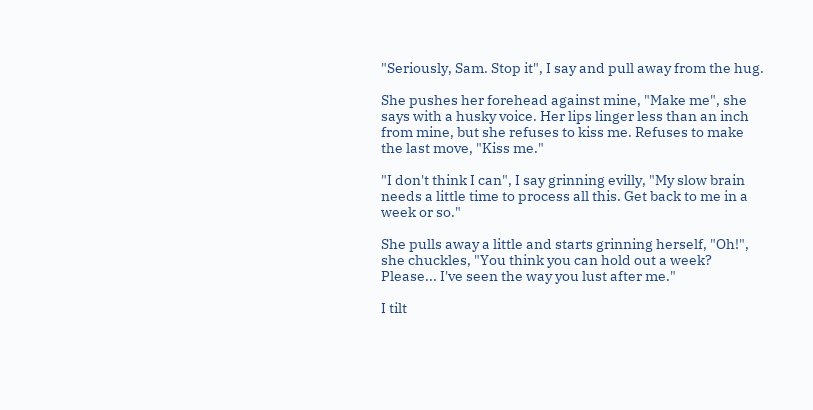"Seriously, Sam. Stop it", I say and pull away from the hug.

She pushes her forehead against mine, "Make me", she says with a husky voice. Her lips linger less than an inch from mine, but she refuses to kiss me. Refuses to make the last move, "Kiss me."

"I don't think I can", I say grinning evilly, "My slow brain needs a little time to process all this. Get back to me in a week or so."

She pulls away a little and starts grinning herself, "Oh!", she chuckles, "You think you can hold out a week? Please... I've seen the way you lust after me."

I tilt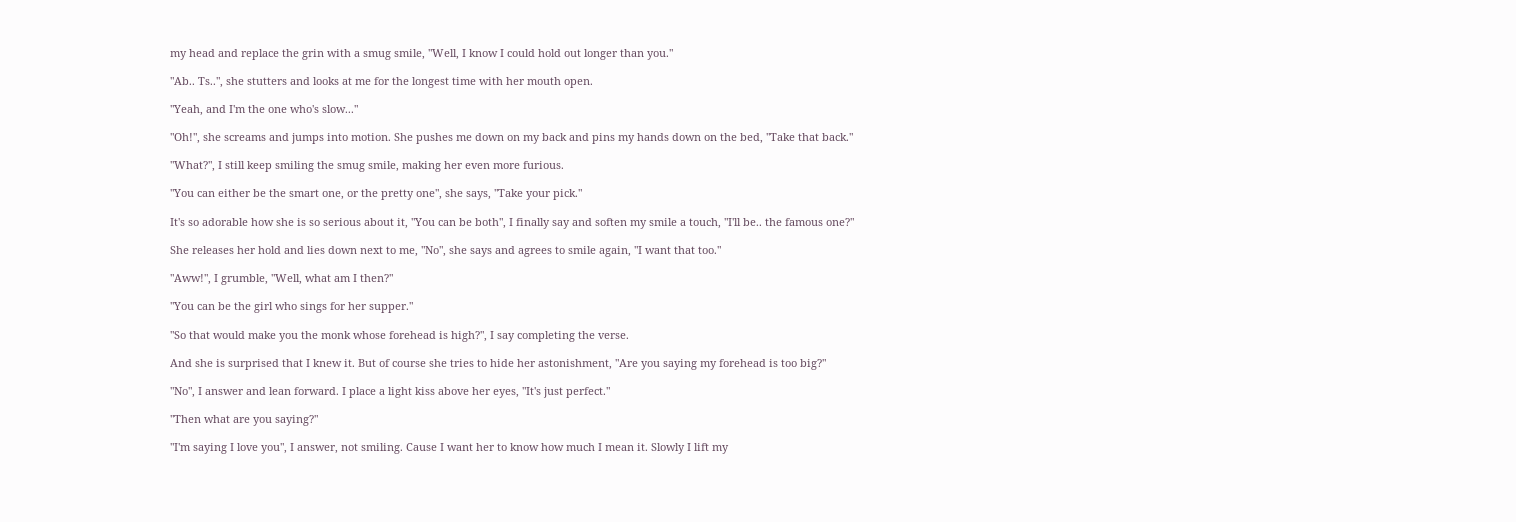my head and replace the grin with a smug smile, "Well, I know I could hold out longer than you."

"Ab.. Ts..", she stutters and looks at me for the longest time with her mouth open.

"Yeah, and I'm the one who's slow..."

"Oh!", she screams and jumps into motion. She pushes me down on my back and pins my hands down on the bed, "Take that back."

"What?", I still keep smiling the smug smile, making her even more furious.

"You can either be the smart one, or the pretty one", she says, "Take your pick."

It's so adorable how she is so serious about it, "You can be both", I finally say and soften my smile a touch, "I'll be.. the famous one?"

She releases her hold and lies down next to me, "No", she says and agrees to smile again, "I want that too."

"Aww!", I grumble, "Well, what am I then?"

"You can be the girl who sings for her supper."

"So that would make you the monk whose forehead is high?", I say completing the verse.

And she is surprised that I knew it. But of course she tries to hide her astonishment, "Are you saying my forehead is too big?"

"No", I answer and lean forward. I place a light kiss above her eyes, "It's just perfect."

"Then what are you saying?"

"I'm saying I love you", I answer, not smiling. Cause I want her to know how much I mean it. Slowly I lift my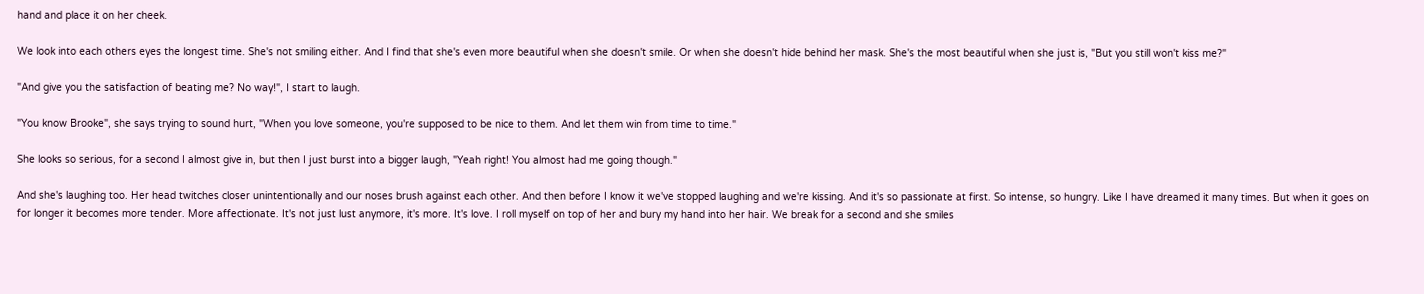hand and place it on her cheek.

We look into each others eyes the longest time. She's not smiling either. And I find that she's even more beautiful when she doesn't smile. Or when she doesn't hide behind her mask. She's the most beautiful when she just is, "But you still won't kiss me?"

"And give you the satisfaction of beating me? No way!", I start to laugh.

"You know Brooke", she says trying to sound hurt, "When you love someone, you're supposed to be nice to them. And let them win from time to time."

She looks so serious, for a second I almost give in, but then I just burst into a bigger laugh, "Yeah right! You almost had me going though."

And she's laughing too. Her head twitches closer unintentionally and our noses brush against each other. And then before I know it we've stopped laughing and we're kissing. And it's so passionate at first. So intense, so hungry. Like I have dreamed it many times. But when it goes on for longer it becomes more tender. More affectionate. It's not just lust anymore, it's more. It's love. I roll myself on top of her and bury my hand into her hair. We break for a second and she smiles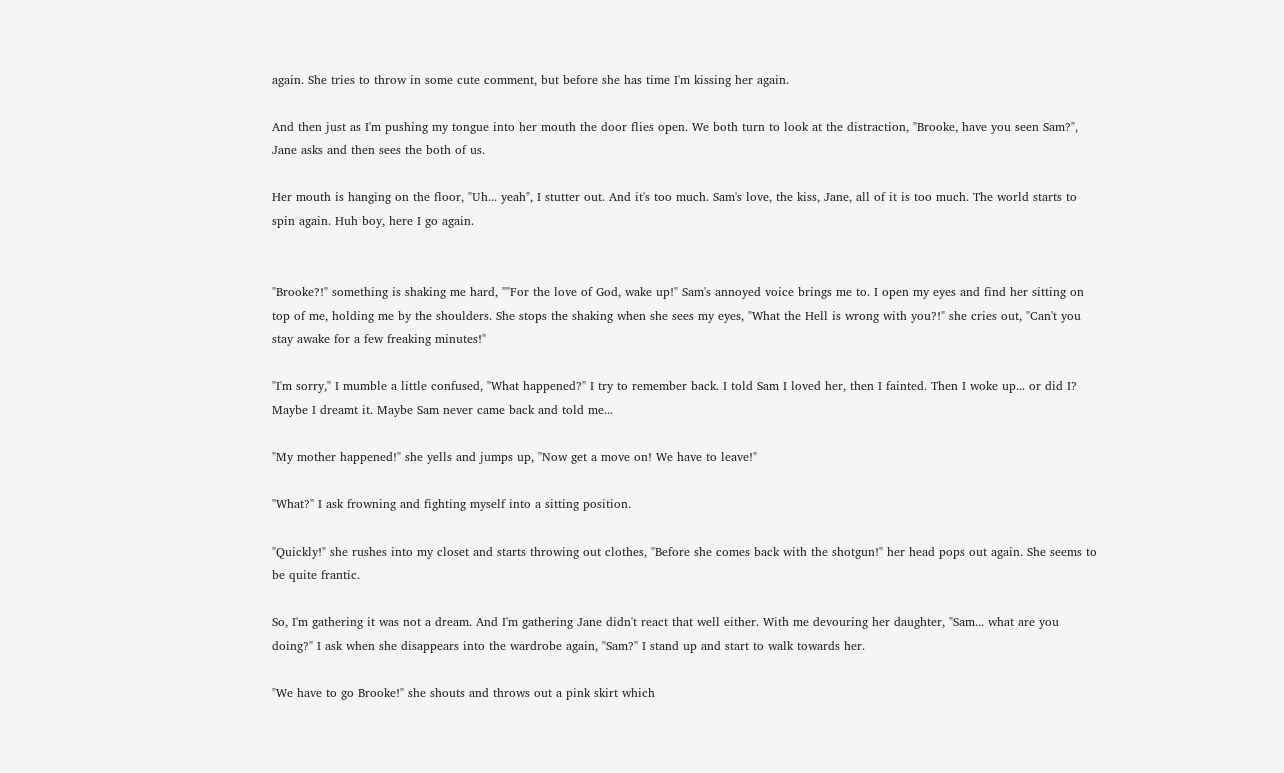again. She tries to throw in some cute comment, but before she has time I'm kissing her again.

And then just as I'm pushing my tongue into her mouth the door flies open. We both turn to look at the distraction, "Brooke, have you seen Sam?", Jane asks and then sees the both of us.

Her mouth is hanging on the floor, "Uh... yeah", I stutter out. And it's too much. Sam's love, the kiss, Jane, all of it is too much. The world starts to spin again. Huh boy, here I go again.


"Brooke?!" something is shaking me hard, ""For the love of God, wake up!" Sam's annoyed voice brings me to. I open my eyes and find her sitting on top of me, holding me by the shoulders. She stops the shaking when she sees my eyes, "What the Hell is wrong with you?!" she cries out, "Can't you stay awake for a few freaking minutes!"

"I'm sorry," I mumble a little confused, "What happened?" I try to remember back. I told Sam I loved her, then I fainted. Then I woke up... or did I? Maybe I dreamt it. Maybe Sam never came back and told me...

"My mother happened!" she yells and jumps up, "Now get a move on! We have to leave!"

"What?" I ask frowning and fighting myself into a sitting position.

"Quickly!" she rushes into my closet and starts throwing out clothes, "Before she comes back with the shotgun!" her head pops out again. She seems to be quite frantic.

So, I'm gathering it was not a dream. And I'm gathering Jane didn't react that well either. With me devouring her daughter, "Sam... what are you doing?" I ask when she disappears into the wardrobe again, "Sam?" I stand up and start to walk towards her.

"We have to go Brooke!" she shouts and throws out a pink skirt which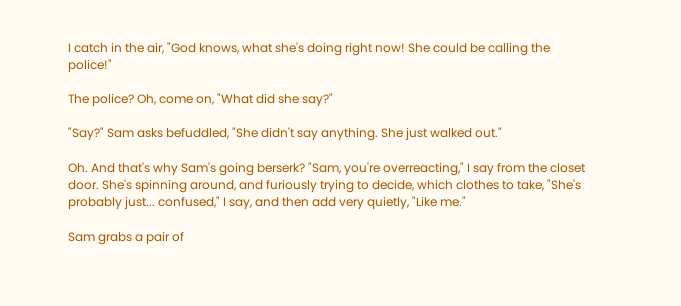I catch in the air, "God knows, what she's doing right now! She could be calling the police!"

The police? Oh, come on, "What did she say?"

"Say?" Sam asks befuddled, "She didn't say anything. She just walked out."

Oh. And that's why Sam's going berserk? "Sam, you're overreacting," I say from the closet door. She's spinning around, and furiously trying to decide, which clothes to take, "She's probably just... confused," I say, and then add very quietly, "Like me."

Sam grabs a pair of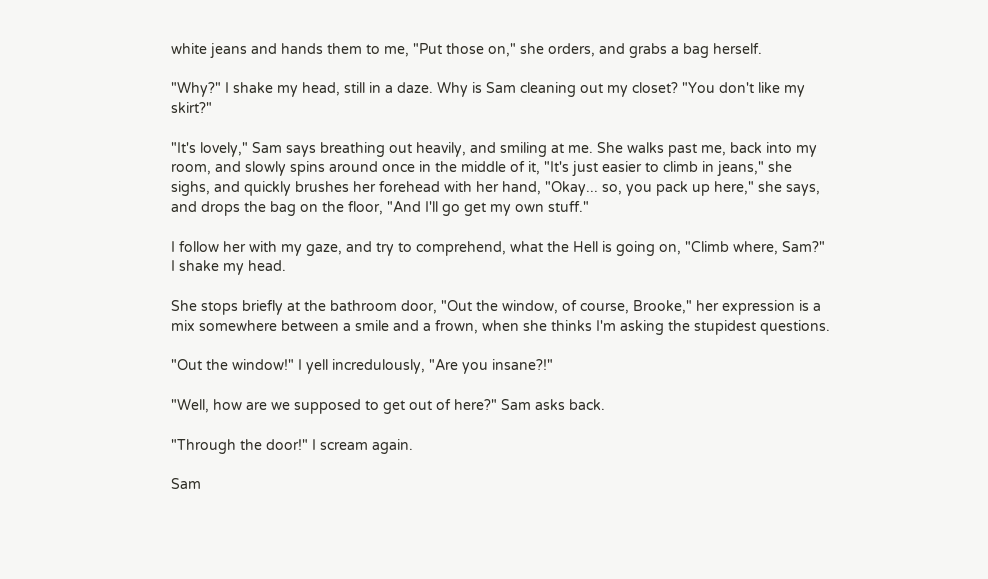white jeans and hands them to me, "Put those on," she orders, and grabs a bag herself.

"Why?" I shake my head, still in a daze. Why is Sam cleaning out my closet? "You don't like my skirt?"

"It's lovely," Sam says breathing out heavily, and smiling at me. She walks past me, back into my room, and slowly spins around once in the middle of it, "It's just easier to climb in jeans," she sighs, and quickly brushes her forehead with her hand, "Okay... so, you pack up here," she says, and drops the bag on the floor, "And I'll go get my own stuff."

I follow her with my gaze, and try to comprehend, what the Hell is going on, "Climb where, Sam?" I shake my head.

She stops briefly at the bathroom door, "Out the window, of course, Brooke," her expression is a mix somewhere between a smile and a frown, when she thinks I'm asking the stupidest questions.

"Out the window!" I yell incredulously, "Are you insane?!"

"Well, how are we supposed to get out of here?" Sam asks back.

"Through the door!" I scream again.

Sam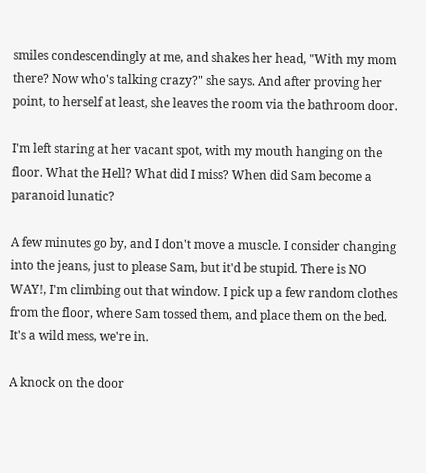smiles condescendingly at me, and shakes her head, "With my mom there? Now who's talking crazy?" she says. And after proving her point, to herself at least, she leaves the room via the bathroom door.

I'm left staring at her vacant spot, with my mouth hanging on the floor. What the Hell? What did I miss? When did Sam become a paranoid lunatic?

A few minutes go by, and I don't move a muscle. I consider changing into the jeans, just to please Sam, but it'd be stupid. There is NO WAY!, I'm climbing out that window. I pick up a few random clothes from the floor, where Sam tossed them, and place them on the bed. It's a wild mess, we're in.

A knock on the door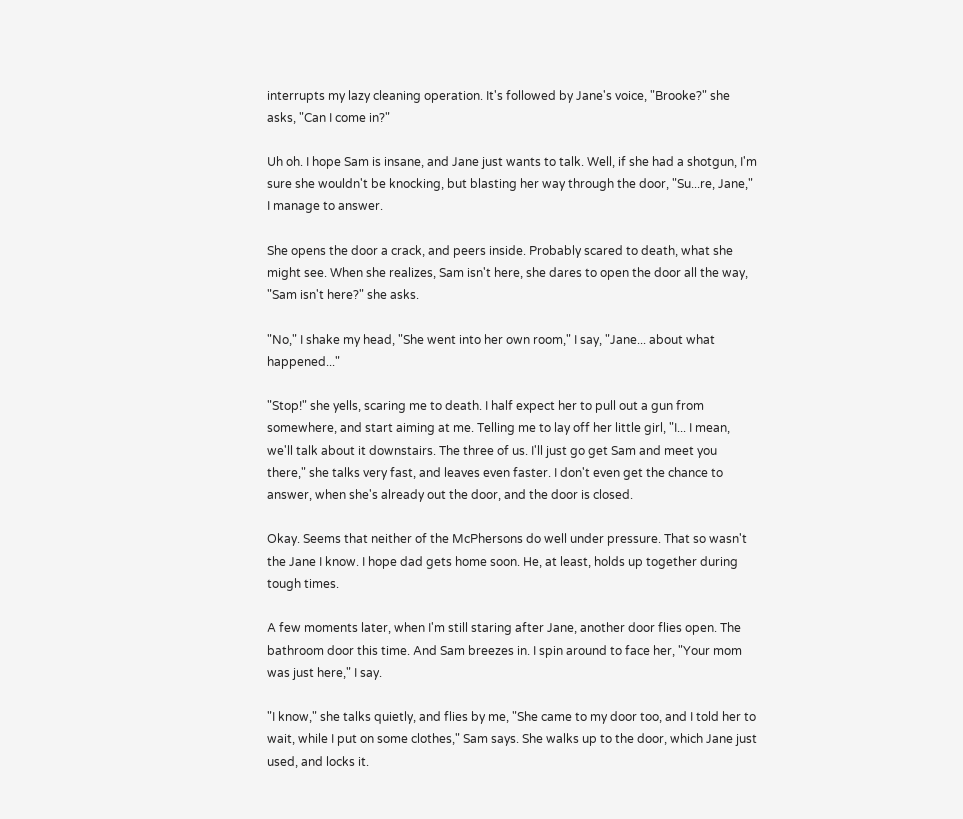interrupts my lazy cleaning operation. It's followed by Jane's voice, "Brooke?" she asks, "Can I come in?"

Uh oh. I hope Sam is insane, and Jane just wants to talk. Well, if she had a shotgun, I'm sure she wouldn't be knocking, but blasting her way through the door, "Su...re, Jane," I manage to answer.

She opens the door a crack, and peers inside. Probably scared to death, what she might see. When she realizes, Sam isn't here, she dares to open the door all the way, "Sam isn't here?" she asks.

"No," I shake my head, "She went into her own room," I say, "Jane... about what happened..."

"Stop!" she yells, scaring me to death. I half expect her to pull out a gun from somewhere, and start aiming at me. Telling me to lay off her little girl, "I... I mean, we'll talk about it downstairs. The three of us. I'll just go get Sam and meet you there," she talks very fast, and leaves even faster. I don't even get the chance to answer, when she's already out the door, and the door is closed.

Okay. Seems that neither of the McPhersons do well under pressure. That so wasn't the Jane I know. I hope dad gets home soon. He, at least, holds up together during tough times.

A few moments later, when I'm still staring after Jane, another door flies open. The bathroom door this time. And Sam breezes in. I spin around to face her, "Your mom was just here," I say.

"I know," she talks quietly, and flies by me, "She came to my door too, and I told her to wait, while I put on some clothes," Sam says. She walks up to the door, which Jane just used, and locks it.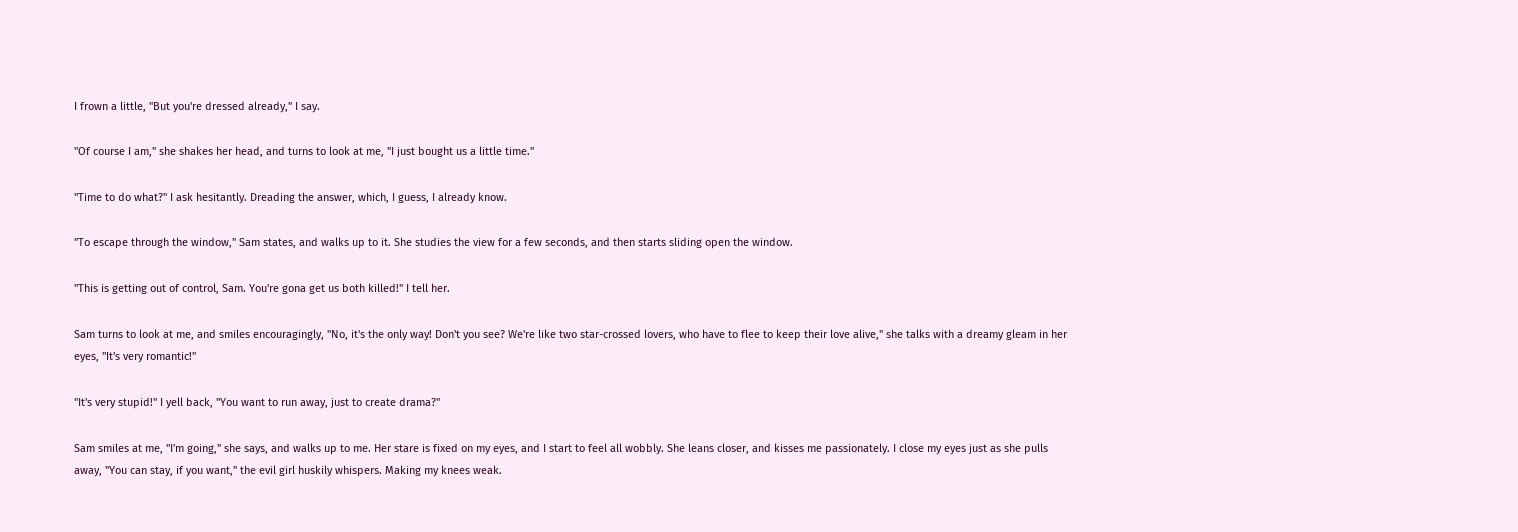I frown a little, "But you're dressed already," I say.

"Of course I am," she shakes her head, and turns to look at me, "I just bought us a little time."

"Time to do what?" I ask hesitantly. Dreading the answer, which, I guess, I already know.

"To escape through the window," Sam states, and walks up to it. She studies the view for a few seconds, and then starts sliding open the window.

"This is getting out of control, Sam. You're gona get us both killed!" I tell her.

Sam turns to look at me, and smiles encouragingly, "No, it's the only way! Don't you see? We're like two star-crossed lovers, who have to flee to keep their love alive," she talks with a dreamy gleam in her eyes, "It's very romantic!"

"It's very stupid!" I yell back, "You want to run away, just to create drama?"

Sam smiles at me, "I'm going," she says, and walks up to me. Her stare is fixed on my eyes, and I start to feel all wobbly. She leans closer, and kisses me passionately. I close my eyes just as she pulls away, "You can stay, if you want," the evil girl huskily whispers. Making my knees weak.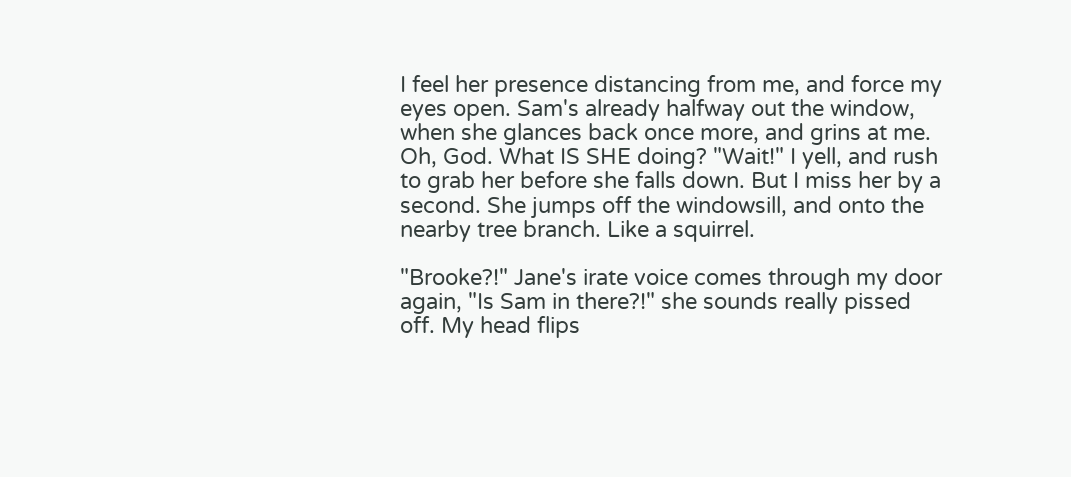I feel her presence distancing from me, and force my eyes open. Sam's already halfway out the window, when she glances back once more, and grins at me. Oh, God. What IS SHE doing? "Wait!" I yell, and rush to grab her before she falls down. But I miss her by a second. She jumps off the windowsill, and onto the nearby tree branch. Like a squirrel.

"Brooke?!" Jane's irate voice comes through my door again, "Is Sam in there?!" she sounds really pissed off. My head flips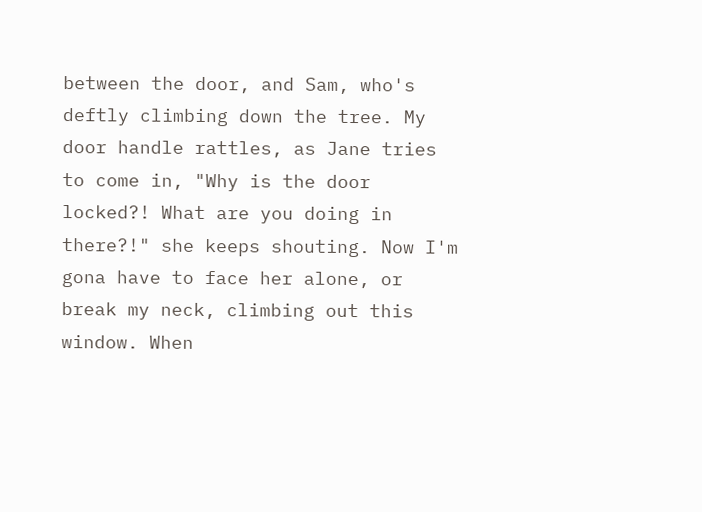between the door, and Sam, who's deftly climbing down the tree. My door handle rattles, as Jane tries to come in, "Why is the door locked?! What are you doing in there?!" she keeps shouting. Now I'm gona have to face her alone, or break my neck, climbing out this window. When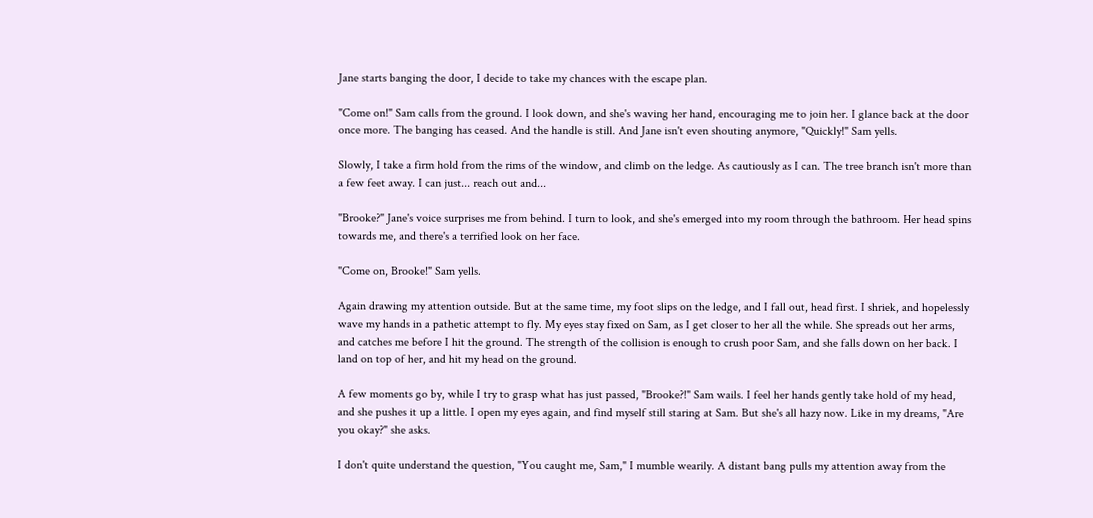Jane starts banging the door, I decide to take my chances with the escape plan.

"Come on!" Sam calls from the ground. I look down, and she's waving her hand, encouraging me to join her. I glance back at the door once more. The banging has ceased. And the handle is still. And Jane isn't even shouting anymore, "Quickly!" Sam yells.

Slowly, I take a firm hold from the rims of the window, and climb on the ledge. As cautiously as I can. The tree branch isn't more than a few feet away. I can just... reach out and...

"Brooke?" Jane's voice surprises me from behind. I turn to look, and she's emerged into my room through the bathroom. Her head spins towards me, and there's a terrified look on her face.

"Come on, Brooke!" Sam yells.

Again drawing my attention outside. But at the same time, my foot slips on the ledge, and I fall out, head first. I shriek, and hopelessly wave my hands in a pathetic attempt to fly. My eyes stay fixed on Sam, as I get closer to her all the while. She spreads out her arms, and catches me before I hit the ground. The strength of the collision is enough to crush poor Sam, and she falls down on her back. I land on top of her, and hit my head on the ground.

A few moments go by, while I try to grasp what has just passed, "Brooke?!" Sam wails. I feel her hands gently take hold of my head, and she pushes it up a little. I open my eyes again, and find myself still staring at Sam. But she's all hazy now. Like in my dreams, "Are you okay?" she asks.

I don't quite understand the question, "You caught me, Sam," I mumble wearily. A distant bang pulls my attention away from the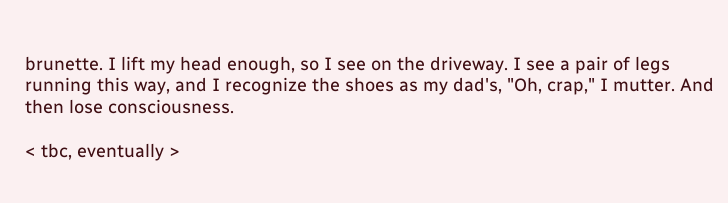brunette. I lift my head enough, so I see on the driveway. I see a pair of legs running this way, and I recognize the shoes as my dad's, "Oh, crap," I mutter. And then lose consciousness.

< tbc, eventually >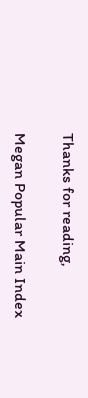Thanks for reading,

Megan Popular Main Index